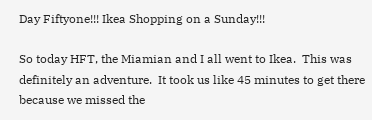Day Fiftyone!!! Ikea Shopping on a Sunday!!!

So today HFT, the Miamian and I all went to Ikea.  This was definitely an adventure.  It took us like 45 minutes to get there because we missed the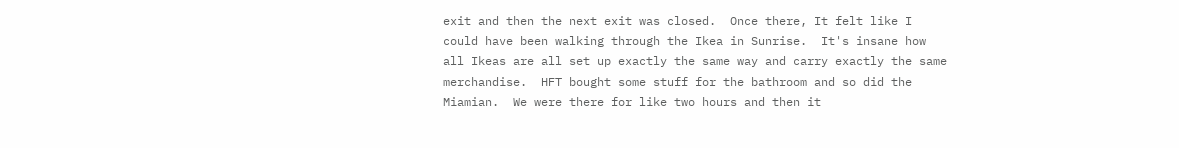exit and then the next exit was closed.  Once there, It felt like I could have been walking through the Ikea in Sunrise.  It's insane how all Ikeas are all set up exactly the same way and carry exactly the same merchandise.  HFT bought some stuff for the bathroom and so did the Miamian.  We were there for like two hours and then it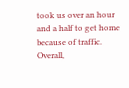took us over an hour and a half to get home because of traffic.  Overall,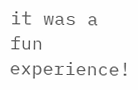it was a fun experience!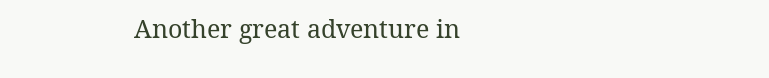Another great adventure in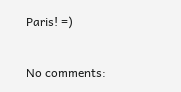Paris! =)

No comments: